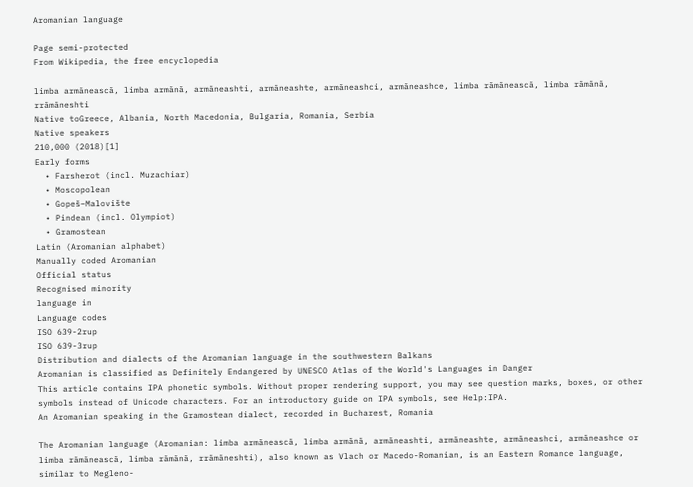Aromanian language

Page semi-protected
From Wikipedia, the free encyclopedia

limba armãneascã, limba armãnã, armãneashti, armãneashte, armãneashci, armãneashce, limba rãmãneascã, limba rãmãnã, rrãmãneshti
Native toGreece, Albania, North Macedonia, Bulgaria, Romania, Serbia
Native speakers
210,000 (2018)[1]
Early forms
  • Farsherot (incl. Muzachiar)
  • Moscopolean
  • Gopeš–Malovište
  • Pindean (incl. Olympiot)
  • Gramostean
Latin (Aromanian alphabet)
Manually coded Aromanian
Official status
Recognised minority
language in
Language codes
ISO 639-2rup
ISO 639-3rup
Distribution and dialects of the Aromanian language in the southwestern Balkans
Aromanian is classified as Definitely Endangered by UNESCO Atlas of the World's Languages in Danger
This article contains IPA phonetic symbols. Without proper rendering support, you may see question marks, boxes, or other symbols instead of Unicode characters. For an introductory guide on IPA symbols, see Help:IPA.
An Aromanian speaking in the Gramostean dialect, recorded in Bucharest, Romania

The Aromanian language (Aromanian: limba armãneascã, limba armãnã, armãneashti, armãneashte, armãneashci, armãneashce or limba rãmãneascã, limba rãmãnã, rrãmãneshti), also known as Vlach or Macedo-Romanian, is an Eastern Romance language, similar to Megleno-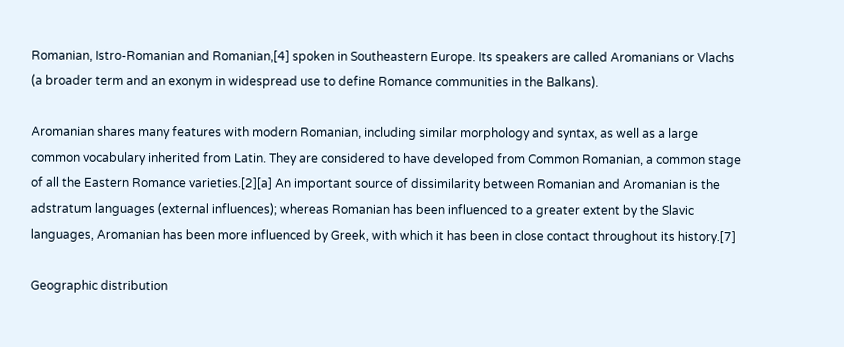Romanian, Istro-Romanian and Romanian,[4] spoken in Southeastern Europe. Its speakers are called Aromanians or Vlachs (a broader term and an exonym in widespread use to define Romance communities in the Balkans).

Aromanian shares many features with modern Romanian, including similar morphology and syntax, as well as a large common vocabulary inherited from Latin. They are considered to have developed from Common Romanian, a common stage of all the Eastern Romance varieties.[2][a] An important source of dissimilarity between Romanian and Aromanian is the adstratum languages (external influences); whereas Romanian has been influenced to a greater extent by the Slavic languages, Aromanian has been more influenced by Greek, with which it has been in close contact throughout its history.[7]

Geographic distribution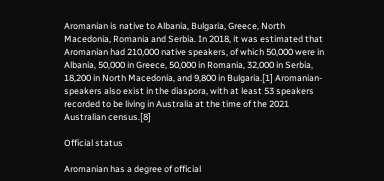Aromanian is native to Albania, Bulgaria, Greece, North Macedonia, Romania and Serbia. In 2018, it was estimated that Aromanian had 210,000 native speakers, of which 50,000 were in Albania, 50,000 in Greece, 50,000 in Romania, 32,000 in Serbia, 18,200 in North Macedonia, and 9,800 in Bulgaria.[1] Aromanian-speakers also exist in the diaspora, with at least 53 speakers recorded to be living in Australia at the time of the 2021 Australian census.[8]

Official status

Aromanian has a degree of official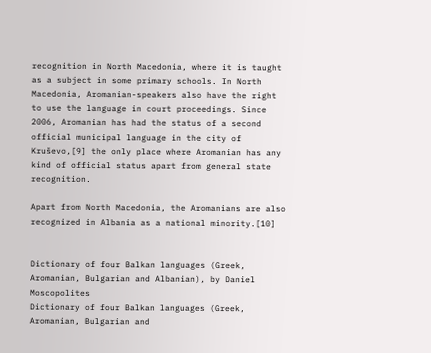recognition in North Macedonia, where it is taught as a subject in some primary schools. In North Macedonia, Aromanian-speakers also have the right to use the language in court proceedings. Since 2006, Aromanian has had the status of a second official municipal language in the city of Kruševo,[9] the only place where Aromanian has any kind of official status apart from general state recognition.

Apart from North Macedonia, the Aromanians are also recognized in Albania as a national minority.[10]


Dictionary of four Balkan languages (Greek, Aromanian, Bulgarian and Albanian), by Daniel Moscopolites
Dictionary of four Balkan languages (Greek, Aromanian, Bulgarian and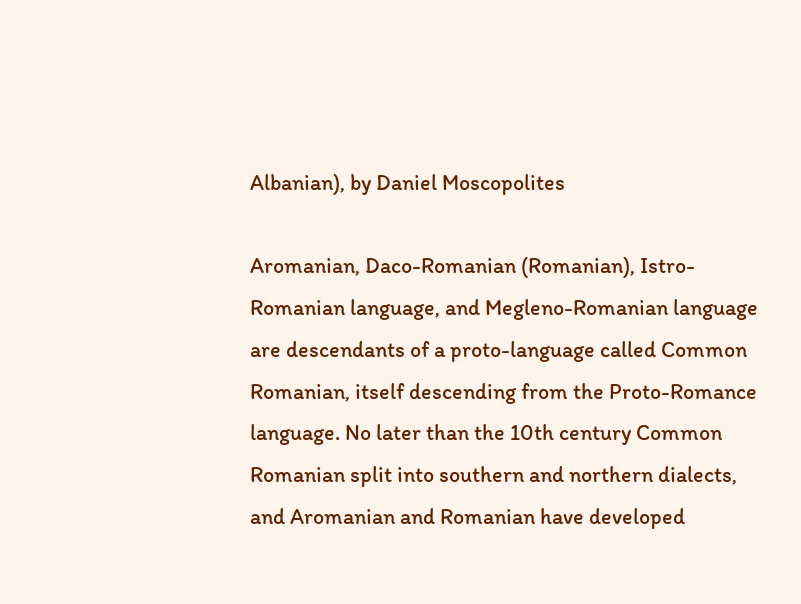Albanian), by Daniel Moscopolites

Aromanian, Daco-Romanian (Romanian), Istro-Romanian language, and Megleno-Romanian language are descendants of a proto-language called Common Romanian, itself descending from the Proto-Romance language. No later than the 10th century Common Romanian split into southern and northern dialects, and Aromanian and Romanian have developed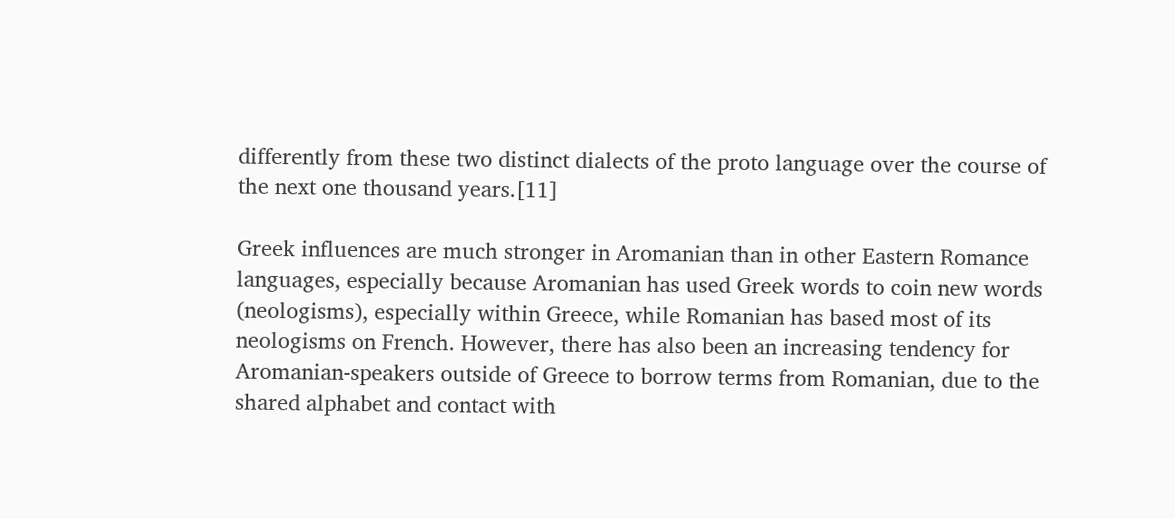differently from these two distinct dialects of the proto language over the course of the next one thousand years.[11]

Greek influences are much stronger in Aromanian than in other Eastern Romance languages, especially because Aromanian has used Greek words to coin new words (neologisms), especially within Greece, while Romanian has based most of its neologisms on French. However, there has also been an increasing tendency for Aromanian-speakers outside of Greece to borrow terms from Romanian, due to the shared alphabet and contact with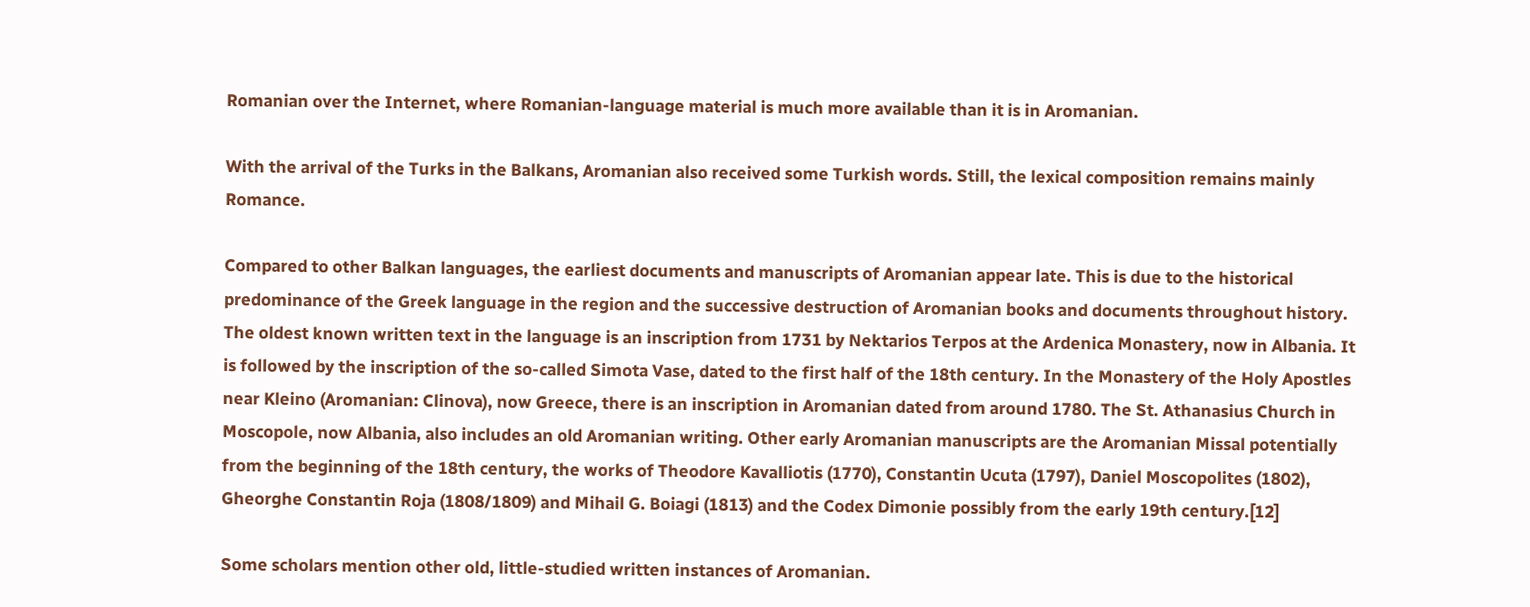Romanian over the Internet, where Romanian-language material is much more available than it is in Aromanian.

With the arrival of the Turks in the Balkans, Aromanian also received some Turkish words. Still, the lexical composition remains mainly Romance.

Compared to other Balkan languages, the earliest documents and manuscripts of Aromanian appear late. This is due to the historical predominance of the Greek language in the region and the successive destruction of Aromanian books and documents throughout history. The oldest known written text in the language is an inscription from 1731 by Nektarios Terpos at the Ardenica Monastery, now in Albania. It is followed by the inscription of the so-called Simota Vase, dated to the first half of the 18th century. In the Monastery of the Holy Apostles near Kleino (Aromanian: Clinova), now Greece, there is an inscription in Aromanian dated from around 1780. The St. Athanasius Church in Moscopole, now Albania, also includes an old Aromanian writing. Other early Aromanian manuscripts are the Aromanian Missal potentially from the beginning of the 18th century, the works of Theodore Kavalliotis (1770), Constantin Ucuta (1797), Daniel Moscopolites (1802), Gheorghe Constantin Roja (1808/1809) and Mihail G. Boiagi (1813) and the Codex Dimonie possibly from the early 19th century.[12]

Some scholars mention other old, little-studied written instances of Aromanian.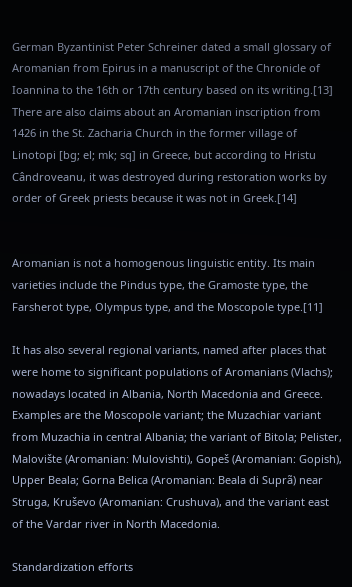German Byzantinist Peter Schreiner dated a small glossary of Aromanian from Epirus in a manuscript of the Chronicle of Ioannina to the 16th or 17th century based on its writing.[13] There are also claims about an Aromanian inscription from 1426 in the St. Zacharia Church in the former village of Linotopi [bg; el; mk; sq] in Greece, but according to Hristu Cândroveanu, it was destroyed during restoration works by order of Greek priests because it was not in Greek.[14]


Aromanian is not a homogenous linguistic entity. Its main varieties include the Pindus type, the Gramoste type, the Farsherot type, Olympus type, and the Moscopole type.[11]

It has also several regional variants, named after places that were home to significant populations of Aromanians (Vlachs); nowadays located in Albania, North Macedonia and Greece. Examples are the Moscopole variant; the Muzachiar variant from Muzachia in central Albania; the variant of Bitola; Pelister, Malovište (Aromanian: Mulovishti), Gopeš (Aromanian: Gopish), Upper Beala; Gorna Belica (Aromanian: Beala di Suprã) near Struga, Kruševo (Aromanian: Crushuva), and the variant east of the Vardar river in North Macedonia.

Standardization efforts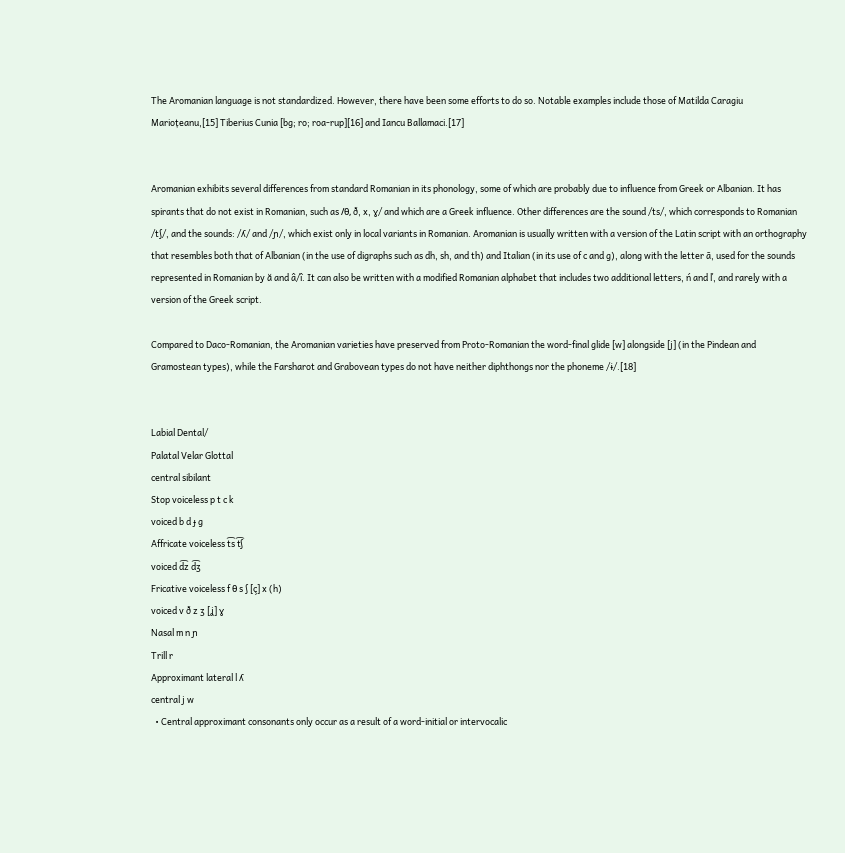The Aromanian language is not standardized. However, there have been some efforts to do so. Notable examples include those of Matilda Caragiu Marioțeanu,[15] Tiberius Cunia [bg; ro; roa-rup][16] and Iancu Ballamaci.[17]


Aromanian exhibits several differences from standard Romanian in its phonology, some of which are probably due to influence from Greek or Albanian. It has spirants that do not exist in Romanian, such as /θ, ð, x, ɣ/ and which are a Greek influence. Other differences are the sound /ts/, which corresponds to Romanian /tʃ/, and the sounds: /ʎ/ and /ɲ/, which exist only in local variants in Romanian. Aromanian is usually written with a version of the Latin script with an orthography that resembles both that of Albanian (in the use of digraphs such as dh, sh, and th) and Italian (in its use of c and g), along with the letter ã, used for the sounds represented in Romanian by ă and â/î. It can also be written with a modified Romanian alphabet that includes two additional letters, ń and ľ, and rarely with a version of the Greek script.

Compared to Daco-Romanian, the Aromanian varieties have preserved from Proto-Romanian the word-final glide [w] alongside [j] (in the Pindean and Gramostean types), while the Farsharot and Grabovean types do not have neither diphthongs nor the phoneme /ɨ/.[18]


Labial Dental/
Palatal Velar Glottal
central sibilant
Stop voiceless p t c k
voiced b d ɟ ɡ
Affricate voiceless t͡s t͡ʃ
voiced d͡z d͡ʒ
Fricative voiceless f θ s ʃ [ç] x (h)
voiced v ð z ʒ [ʝ] ɣ
Nasal m n ɲ
Trill r
Approximant lateral l ʎ
central j w
  • Central approximant consonants only occur as a result of a word-initial or intervocalic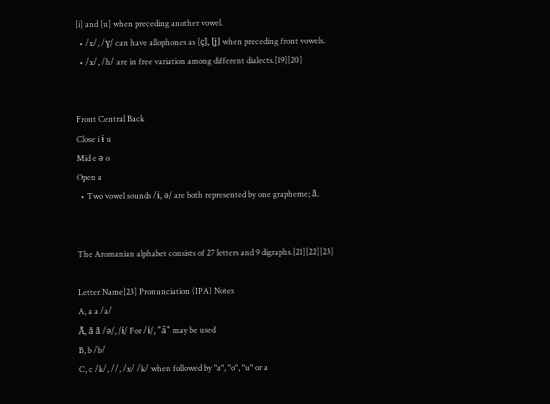[i] and [u] when preceding another vowel.
  • /x/, /ɣ/ can have allophones as [ç], [ʝ] when preceding front vowels.
  • /x/, /h/ are in free variation among different dialects.[19][20]


Front Central Back
Close i ɨ u
Mid e ə o
Open a
  • Two vowel sounds /ɨ, ə/ are both represented by one grapheme; ã.


The Aromanian alphabet consists of 27 letters and 9 digraphs.[21][22][23]

Letter Name[23] Pronunciation (IPA) Notes
A, a a /a/
Ã, ã ã /ə/, /ɨ/ For /ɨ/, "â" may be used
B, b /b/
C, c /k/, //, /x/ /k/ when followed by "a", "o", "u" or a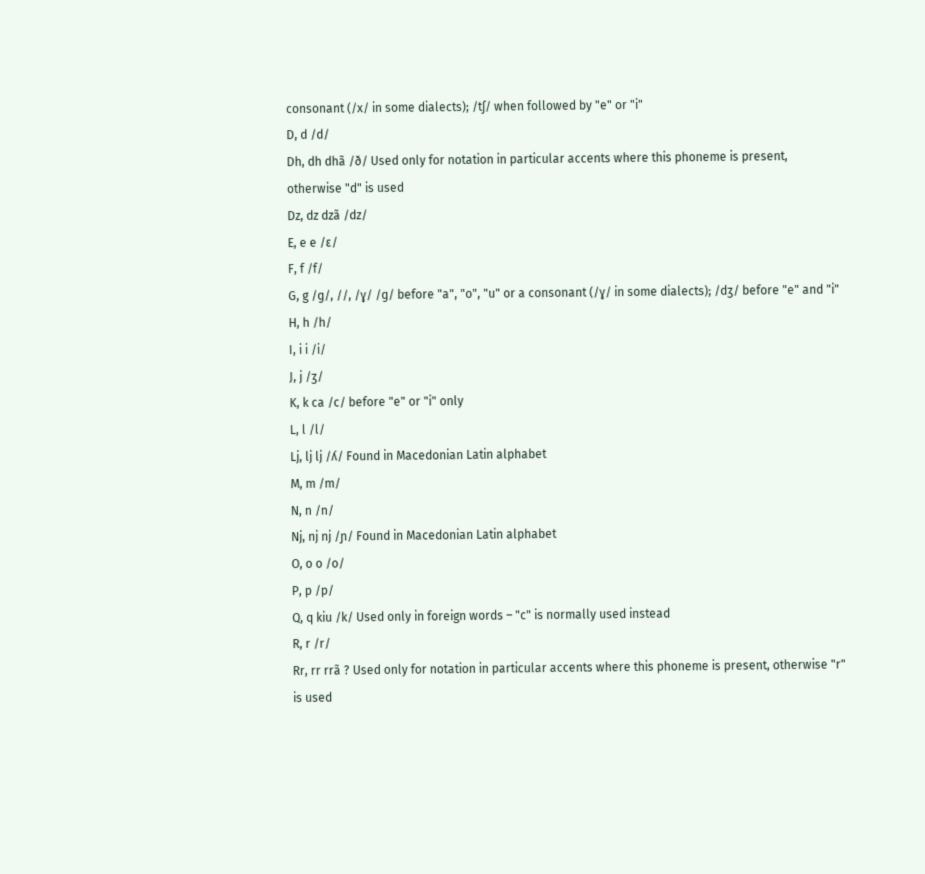consonant (/x/ in some dialects); /tʃ/ when followed by "e" or "i"
D, d /d/
Dh, dh dhã /ð/ Used only for notation in particular accents where this phoneme is present, otherwise "d" is used
Dz, dz dzã /dz/
E, e e /ɛ/
F, f /f/
G, g /ɡ/, //, /ɣ/ /ɡ/ before "a", "o", "u" or a consonant (/ɣ/ in some dialects); /dʒ/ before "e" and "i"
H, h /h/
I, i i /i/
J, j /ʒ/
K, k ca /c/ before "e" or "i" only
L, l /l/
Lj, lj lj /ʎ/ Found in Macedonian Latin alphabet
M, m /m/
N, n /n/
Nj, nj nj /ɲ/ Found in Macedonian Latin alphabet
O, o o /o/
P, p /p/
Q, q kiu /k/ Used only in foreign words – "c" is normally used instead
R, r /r/
Rr, rr rrã ? Used only for notation in particular accents where this phoneme is present, otherwise "r" is used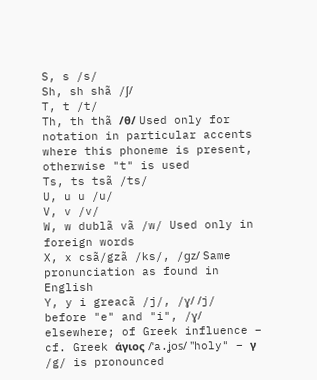S, s /s/
Sh, sh shã /ʃ/
T, t /t/
Th, th thã /θ/ Used only for notation in particular accents where this phoneme is present, otherwise "t" is used
Ts, ts tsã /ts/
U, u u /u/
V, v /v/
W, w dublã vã /w/ Used only in foreign words
X, x csã/gzã /ks/, /ɡz/ Same pronunciation as found in English
Y, y i greacã /j/, /ɣ/ /j/ before "e" and "i", /ɣ/ elsewhere; of Greek influence – cf. Greek άγιος /ˈa.ʝos/ "holy" – γ /g/ is pronounced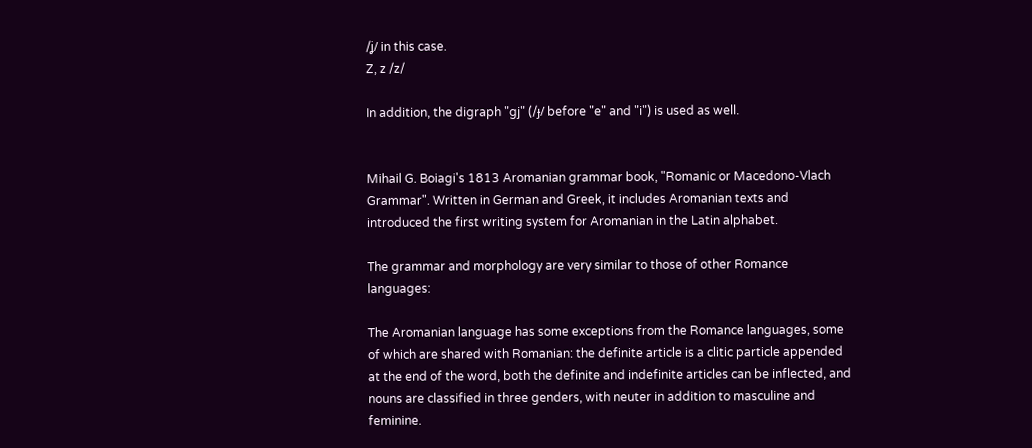/ʝ/ in this case.
Z, z /z/

In addition, the digraph "gj" (/ɟ/ before "e" and "i") is used as well.


Mihail G. Boiagi's 1813 Aromanian grammar book, "Romanic or Macedono-Vlach Grammar". Written in German and Greek, it includes Aromanian texts and introduced the first writing system for Aromanian in the Latin alphabet.

The grammar and morphology are very similar to those of other Romance languages:

The Aromanian language has some exceptions from the Romance languages, some of which are shared with Romanian: the definite article is a clitic particle appended at the end of the word, both the definite and indefinite articles can be inflected, and nouns are classified in three genders, with neuter in addition to masculine and feminine.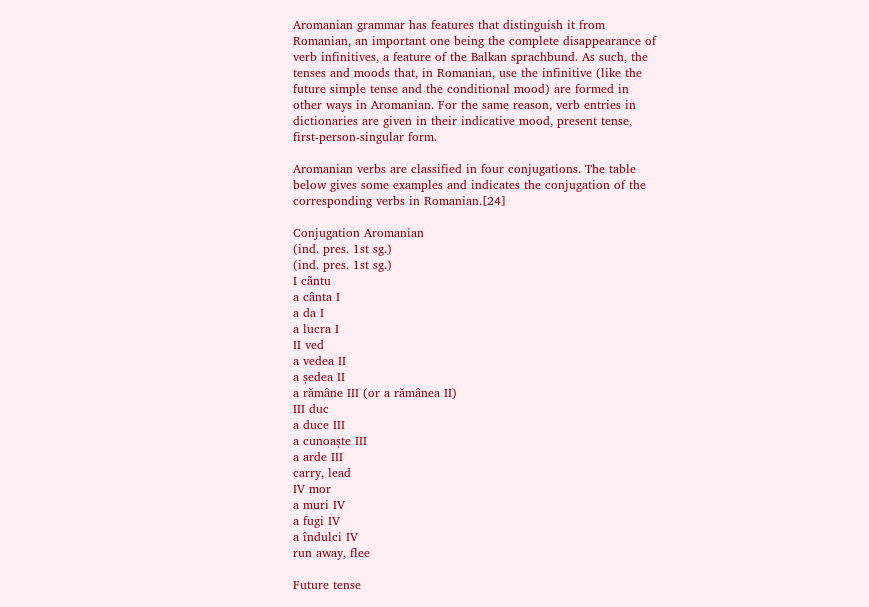Aromanian grammar has features that distinguish it from Romanian, an important one being the complete disappearance of verb infinitives, a feature of the Balkan sprachbund. As such, the tenses and moods that, in Romanian, use the infinitive (like the future simple tense and the conditional mood) are formed in other ways in Aromanian. For the same reason, verb entries in dictionaries are given in their indicative mood, present tense, first-person-singular form.

Aromanian verbs are classified in four conjugations. The table below gives some examples and indicates the conjugation of the corresponding verbs in Romanian.[24]

Conjugation Aromanian
(ind. pres. 1st sg.)
(ind. pres. 1st sg.)
I cãntu
a cânta I
a da I
a lucra I
II ved
a vedea II
a ședea II
a rămâne III (or a rămânea II)
III duc
a duce III
a cunoaște III
a arde III
carry, lead
IV mor
a muri IV
a fugi IV
a îndulci IV
run away, flee

Future tense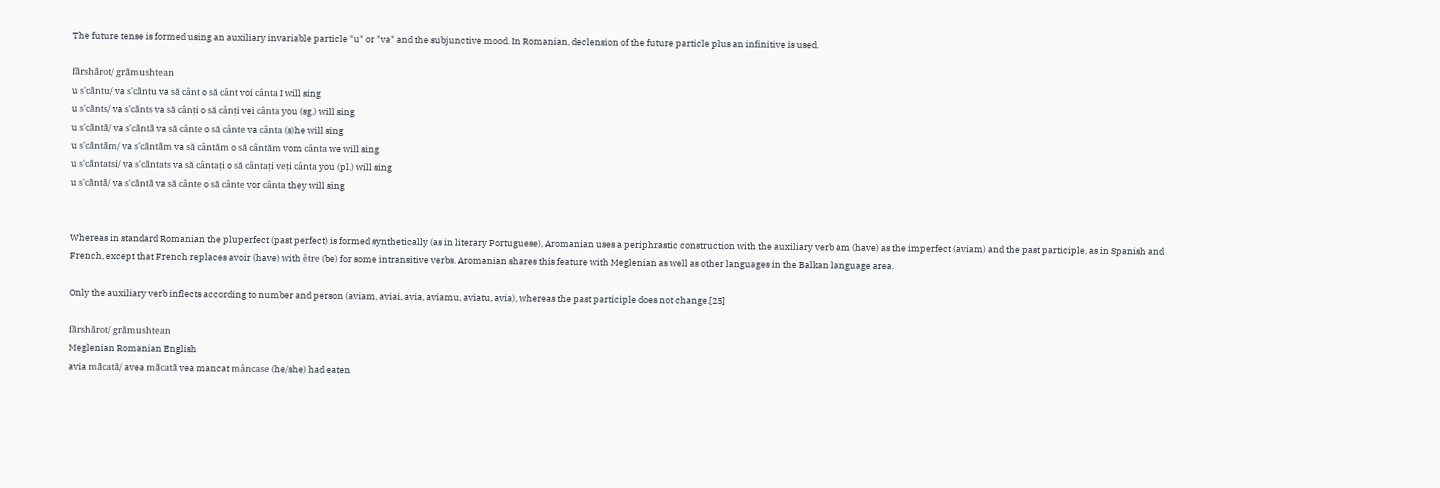The future tense is formed using an auxiliary invariable particle "u" or "va" and the subjunctive mood. In Romanian, declension of the future particle plus an infinitive is used.

fãrshãrot/ grãmushtean
u s'cãntu/ va s'cãntu va să cânt o să cânt voi cânta I will sing
u s'cãnts/ va s'cãnts va să cânți o să cânți vei cânta you (sg.) will sing
u s'cãntã/ va s'cãntã va să cânte o să cânte va cânta (s)he will sing
u s'cãntãm/ va s'cãntãm va să cântăm o să cântăm vom cânta we will sing
u s'cãntatsi/ va s'cãntats va să cântați o să cântați veți cânta you (pl.) will sing
u s'cãntã/ va s'cãntã va să cânte o să cânte vor cânta they will sing


Whereas in standard Romanian the pluperfect (past perfect) is formed synthetically (as in literary Portuguese), Aromanian uses a periphrastic construction with the auxiliary verb am (have) as the imperfect (aviam) and the past participle, as in Spanish and French, except that French replaces avoir (have) with être (be) for some intransitive verbs. Aromanian shares this feature with Meglenian as well as other languages in the Balkan language area.

Only the auxiliary verb inflects according to number and person (aviam, aviai, avia, aviamu, aviatu, avia), whereas the past participle does not change.[25]

fãrshãrot/ grãmushtean
Meglenian Romanian English
avia mãcatã/ avea mãcatã vea mancat mâncase (he/she) had eaten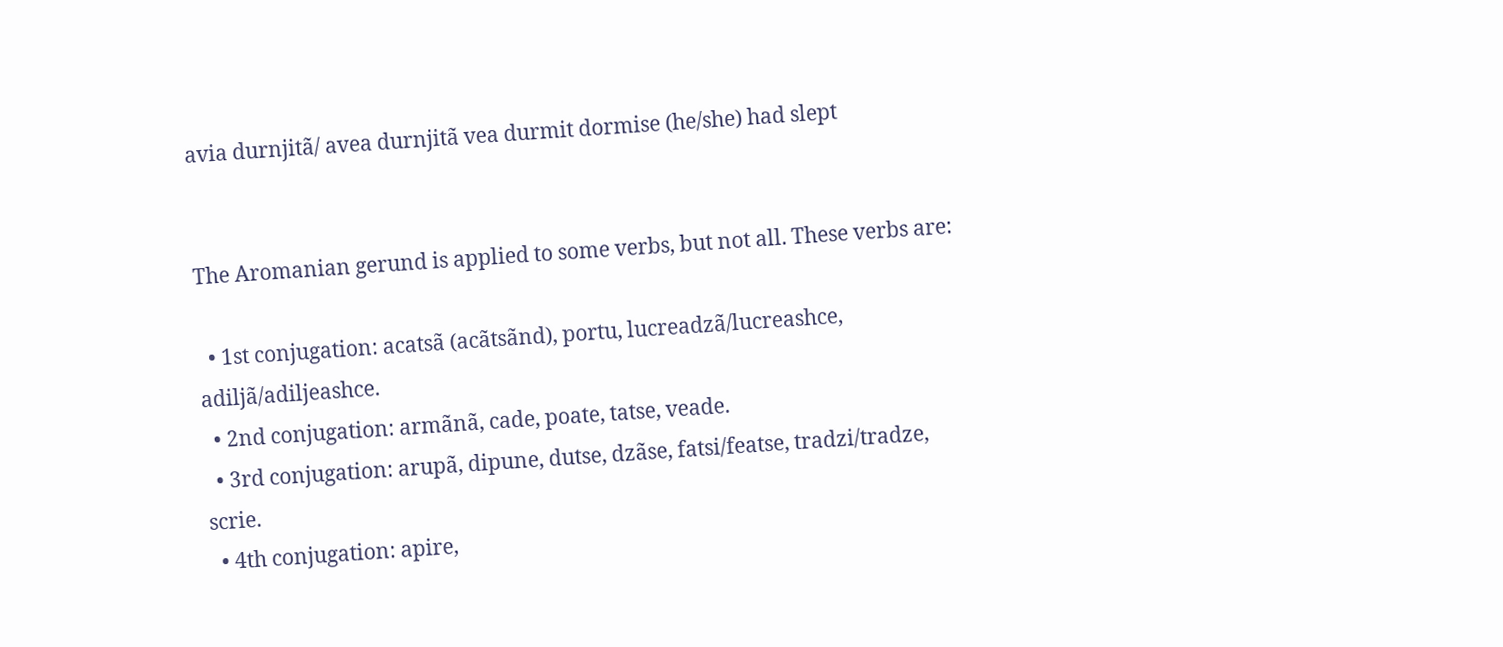avia durnjitã/ avea durnjitã vea durmit dormise (he/she) had slept


The Aromanian gerund is applied to some verbs, but not all. These verbs are:

  • 1st conjugation: acatsã (acãtsãnd), portu, lucreadzã/lucreashce, adiljã/adiljeashce.
  • 2nd conjugation: armãnã, cade, poate, tatse, veade.
  • 3rd conjugation: arupã, dipune, dutse, dzãse, fatsi/featse, tradzi/tradze, scrie.
  • 4th conjugation: apire,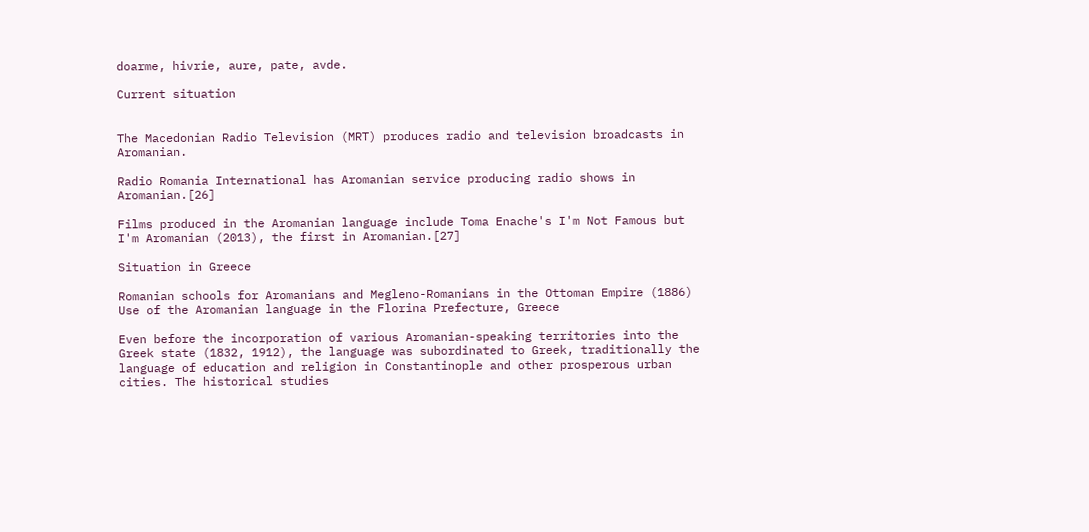doarme, hivrie, aure, pate, avde.

Current situation


The Macedonian Radio Television (MRT) produces radio and television broadcasts in Aromanian.

Radio Romania International has Aromanian service producing radio shows in Aromanian.[26]

Films produced in the Aromanian language include Toma Enache's I'm Not Famous but I'm Aromanian (2013), the first in Aromanian.[27]

Situation in Greece

Romanian schools for Aromanians and Megleno-Romanians in the Ottoman Empire (1886)
Use of the Aromanian language in the Florina Prefecture, Greece

Even before the incorporation of various Aromanian-speaking territories into the Greek state (1832, 1912), the language was subordinated to Greek, traditionally the language of education and religion in Constantinople and other prosperous urban cities. The historical studies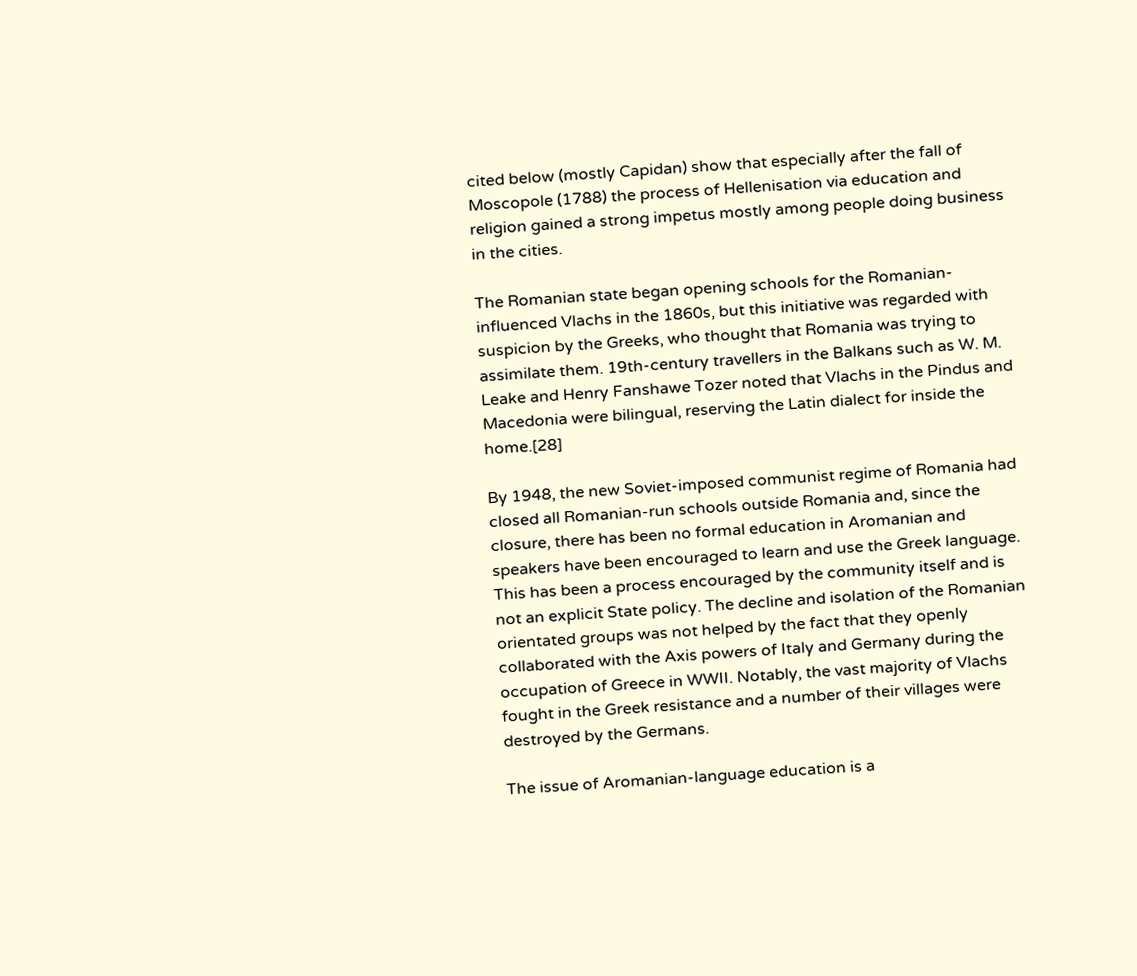cited below (mostly Capidan) show that especially after the fall of Moscopole (1788) the process of Hellenisation via education and religion gained a strong impetus mostly among people doing business in the cities.

The Romanian state began opening schools for the Romanian-influenced Vlachs in the 1860s, but this initiative was regarded with suspicion by the Greeks, who thought that Romania was trying to assimilate them. 19th-century travellers in the Balkans such as W. M. Leake and Henry Fanshawe Tozer noted that Vlachs in the Pindus and Macedonia were bilingual, reserving the Latin dialect for inside the home.[28]

By 1948, the new Soviet-imposed communist regime of Romania had closed all Romanian-run schools outside Romania and, since the closure, there has been no formal education in Aromanian and speakers have been encouraged to learn and use the Greek language. This has been a process encouraged by the community itself and is not an explicit State policy. The decline and isolation of the Romanian orientated groups was not helped by the fact that they openly collaborated with the Axis powers of Italy and Germany during the occupation of Greece in WWII. Notably, the vast majority of Vlachs fought in the Greek resistance and a number of their villages were destroyed by the Germans.

The issue of Aromanian-language education is a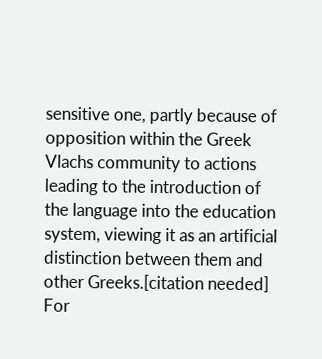sensitive one, partly because of opposition within the Greek Vlachs community to actions leading to the introduction of the language into the education system, viewing it as an artificial distinction between them and other Greeks.[citation needed] For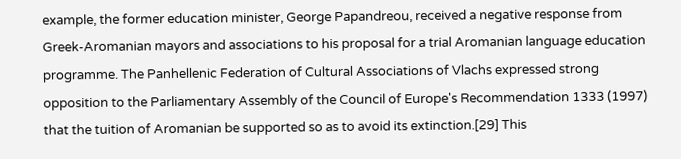example, the former education minister, George Papandreou, received a negative response from Greek-Aromanian mayors and associations to his proposal for a trial Aromanian language education programme. The Panhellenic Federation of Cultural Associations of Vlachs expressed strong opposition to the Parliamentary Assembly of the Council of Europe's Recommendation 1333 (1997) that the tuition of Aromanian be supported so as to avoid its extinction.[29] This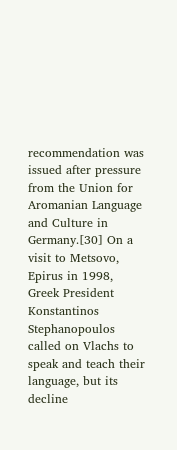recommendation was issued after pressure from the Union for Aromanian Language and Culture in Germany.[30] On a visit to Metsovo, Epirus in 1998, Greek President Konstantinos Stephanopoulos called on Vlachs to speak and teach their language, but its decline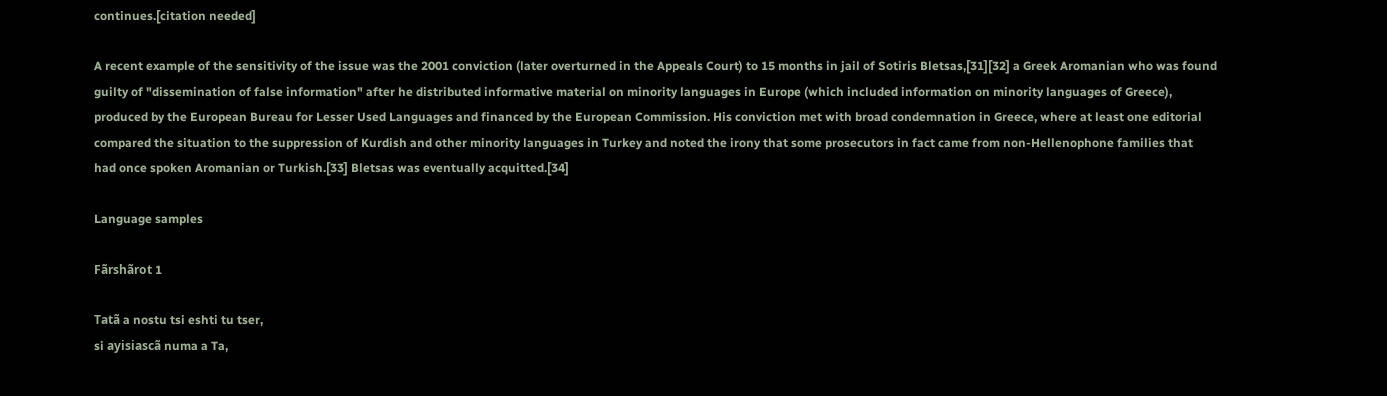continues.[citation needed]

A recent example of the sensitivity of the issue was the 2001 conviction (later overturned in the Appeals Court) to 15 months in jail of Sotiris Bletsas,[31][32] a Greek Aromanian who was found guilty of "dissemination of false information" after he distributed informative material on minority languages in Europe (which included information on minority languages of Greece), produced by the European Bureau for Lesser Used Languages and financed by the European Commission. His conviction met with broad condemnation in Greece, where at least one editorial compared the situation to the suppression of Kurdish and other minority languages in Turkey and noted the irony that some prosecutors in fact came from non-Hellenophone families that had once spoken Aromanian or Turkish.[33] Bletsas was eventually acquitted.[34]

Language samples

Fãrshãrot 1

Tatã a nostu tsi eshti tu tser,
si ayisiascã numa a Ta,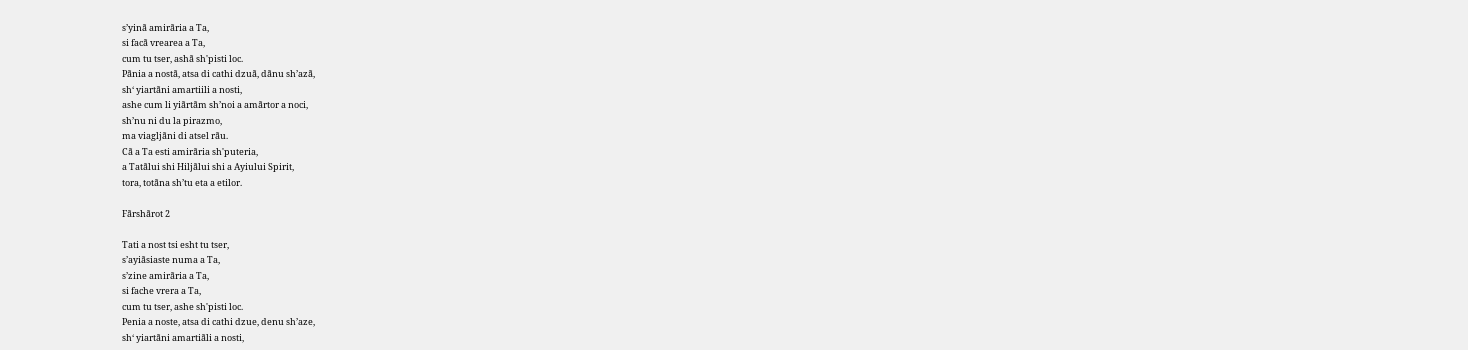s’yinã amirãria a Ta,
si facã vrearea a Ta,
cum tu tser, ashã sh'pisti loc.
Pãnia a nostã, atsa di cathi dzuã, dãnu sh’azã,
sh‘ yiartãni amartiili a nosti,
ashe cum li yiãrtãm sh’noi a amãrtor a noci,
sh’nu ni du la pirazmo,
ma viagljãni di atsel rãu.
Cã a Ta esti amirãria sh'puteria,
a Tatãlui shi Hiljãlui shi a Ayiului Spirit,
tora, totãna sh’tu eta a etilor.

Fãrshãrot 2

Tati a nost tsi esht tu tser,
s’ayiãsiaste numa a Ta,
s’zine amirãria a Ta,
si fache vrera a Ta,
cum tu tser, ashe sh'pisti loc.
Penia a noste, atsa di cathi dzue, denu sh’aze,
sh‘ yiartãni amartiãli a nosti,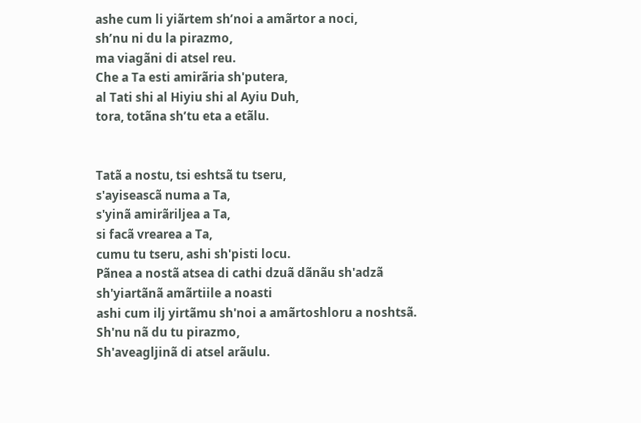ashe cum li yiãrtem sh’noi a amãrtor a noci,
sh’nu ni du la pirazmo,
ma viagãni di atsel reu.
Che a Ta esti amirãria sh'putera,
al Tati shi al Hiyiu shi al Ayiu Duh,
tora, totãna sh’tu eta a etãlu.


Tatã a nostu, tsi eshtsã tu tseru,
s'ayiseascã numa a Ta,
s'yinã amirãriljea a Ta,
si facã vrearea a Ta,
cumu tu tseru, ashi sh'pisti locu.
Pãnea a nostã atsea di cathi dzuã dãnãu sh'adzã
sh'yiartãnã amãrtiile a noasti
ashi cum ilj yirtãmu sh'noi a amãrtoshloru a noshtsã.
Sh'nu nã du tu pirazmo,
Sh'aveagljinã di atsel arãulu.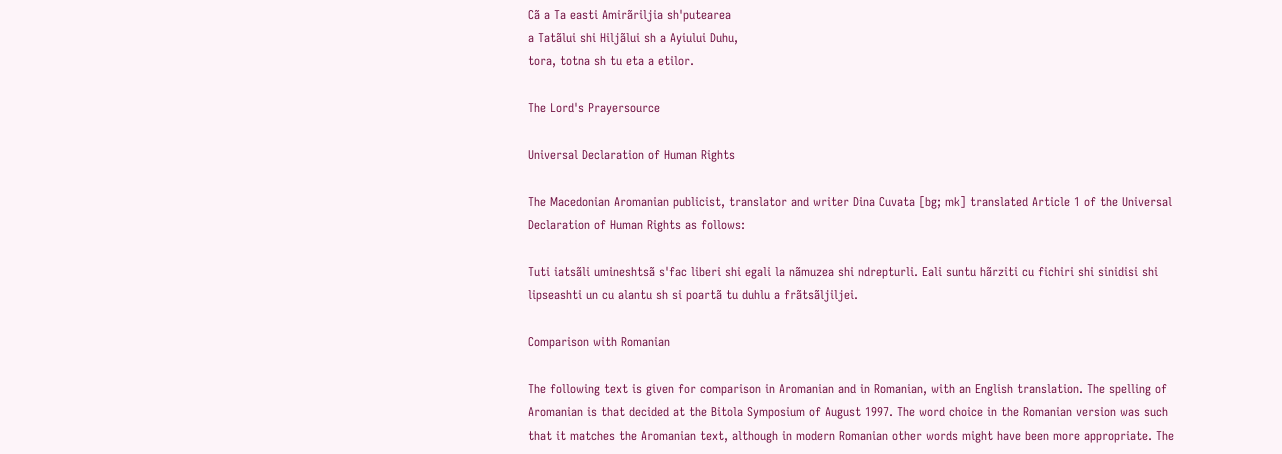Cã a Ta easti Amirãriljia sh'putearea
a Tatãlui shi Hiljãlui sh a Ayiului Duhu,
tora, totna sh tu eta a etilor.

The Lord's Prayersource

Universal Declaration of Human Rights

The Macedonian Aromanian publicist, translator and writer Dina Cuvata [bg; mk] translated Article 1 of the Universal Declaration of Human Rights as follows:

Tuti iatsãli umineshtsã s'fac liberi shi egali la nãmuzea shi ndrepturli. Eali suntu hãrziti cu fichiri shi sinidisi shi lipseashti un cu alantu sh si poartã tu duhlu a frãtsãljiljei.

Comparison with Romanian

The following text is given for comparison in Aromanian and in Romanian, with an English translation. The spelling of Aromanian is that decided at the Bitola Symposium of August 1997. The word choice in the Romanian version was such that it matches the Aromanian text, although in modern Romanian other words might have been more appropriate. The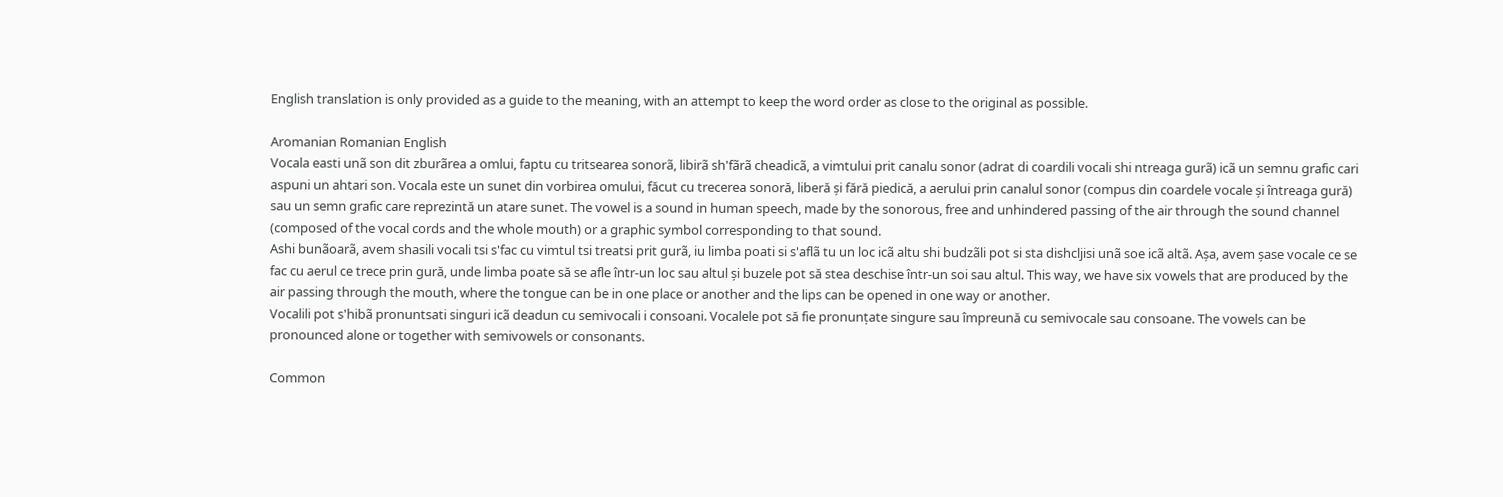English translation is only provided as a guide to the meaning, with an attempt to keep the word order as close to the original as possible.

Aromanian Romanian English
Vocala easti unã son dit zburãrea a omlui, faptu cu tritsearea sonorã, libirã sh'fãrã cheadicã, a vimtului prit canalu sonor (adrat di coardili vocali shi ntreaga gurã) icã un semnu grafic cari aspuni un ahtari son. Vocala este un sunet din vorbirea omului, făcut cu trecerea sonoră, liberă și fără piedică, a aerului prin canalul sonor (compus din coardele vocale și întreaga gură) sau un semn grafic care reprezintă un atare sunet. The vowel is a sound in human speech, made by the sonorous, free and unhindered passing of the air through the sound channel (composed of the vocal cords and the whole mouth) or a graphic symbol corresponding to that sound.
Ashi bunãoarã, avem shasili vocali tsi s'fac cu vimtul tsi treatsi prit gurã, iu limba poati si s'aflã tu un loc icã altu shi budzãli pot si sta dishcljisi unã soe icã altã. Așa, avem șase vocale ce se fac cu aerul ce trece prin gură, unde limba poate să se afle într-un loc sau altul și buzele pot să stea deschise într-un soi sau altul. This way, we have six vowels that are produced by the air passing through the mouth, where the tongue can be in one place or another and the lips can be opened in one way or another.
Vocalili pot s'hibã pronuntsati singuri icã deadun cu semivocali i consoani. Vocalele pot să fie pronunțate singure sau împreună cu semivocale sau consoane. The vowels can be pronounced alone or together with semivowels or consonants.

Common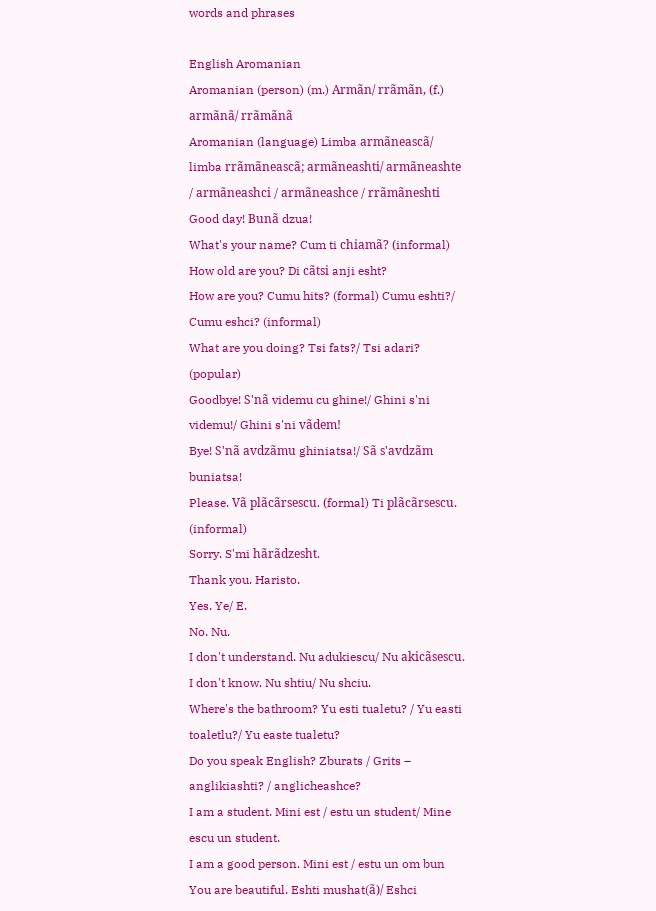words and phrases

English Aromanian
Aromanian (person) (m.) Armãn/ rrãmãn, (f.) armãnã/ rrãmãnã
Aromanian (language) Limba armãneascã/ limba rrãmãneascã; armãneashti/ armãneashte / armãneashci / armãneashce / rrãmãneshti
Good day! Bunã dzua!
What's your name? Cum ti chiamã? (informal)
How old are you? Di cãtsi anji esht?
How are you? Cumu hits? (formal) Cumu eshti?/ Cumu eshci? (informal)
What are you doing? Tsi fats?/ Tsi adari? (popular)
Goodbye! S'nã videmu cu ghine!/ Ghini s'ni videmu!/ Ghini s'ni vãdem!
Bye! S'nã avdzãmu ghiniatsa!/ Sã s'avdzãm buniatsa!
Please. Vã plãcãrsescu. (formal) Ti plãcãrsescu. (informal)
Sorry. S'mi hãrãdzesht.
Thank you. Haristo.
Yes. Ye/ E.
No. Nu.
I don't understand. Nu adukiescu/ Nu akicãsescu.
I don't know. Nu shtiu/ Nu shciu.
Where's the bathroom? Yu esti tualetu? / Yu easti toaletlu?/ Yu easte tualetu?
Do you speak English? Zburats / Grits – anglikiashti? / anglicheashce?
I am a student. Mini est / estu un student/ Mine escu un student.
I am a good person. Mini est / estu un om bun
You are beautiful. Eshti mushat(ã)/ Eshci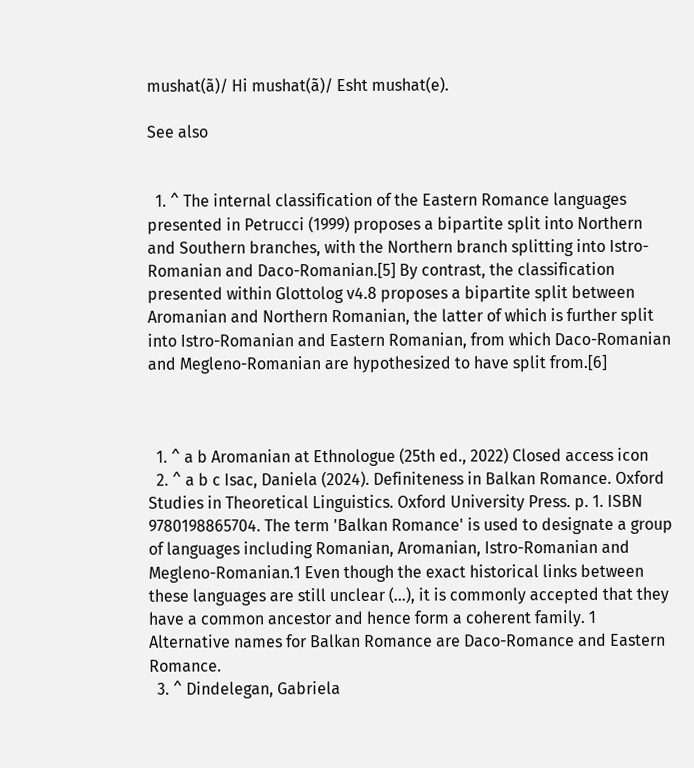mushat(ã)/ Hi mushat(ã)/ Esht mushat(e).

See also


  1. ^ The internal classification of the Eastern Romance languages presented in Petrucci (1999) proposes a bipartite split into Northern and Southern branches, with the Northern branch splitting into Istro-Romanian and Daco-Romanian.[5] By contrast, the classification presented within Glottolog v4.8 proposes a bipartite split between Aromanian and Northern Romanian, the latter of which is further split into Istro-Romanian and Eastern Romanian, from which Daco-Romanian and Megleno-Romanian are hypothesized to have split from.[6]



  1. ^ a b Aromanian at Ethnologue (25th ed., 2022) Closed access icon
  2. ^ a b c Isac, Daniela (2024). Definiteness in Balkan Romance. Oxford Studies in Theoretical Linguistics. Oxford University Press. p. 1. ISBN 9780198865704. The term 'Balkan Romance' is used to designate a group of languages including Romanian, Aromanian, Istro-Romanian and Megleno-Romanian.1 Even though the exact historical links between these languages are still unclear (...), it is commonly accepted that they have a common ancestor and hence form a coherent family. 1 Alternative names for Balkan Romance are Daco-Romance and Eastern Romance.
  3. ^ Dindelegan, Gabriela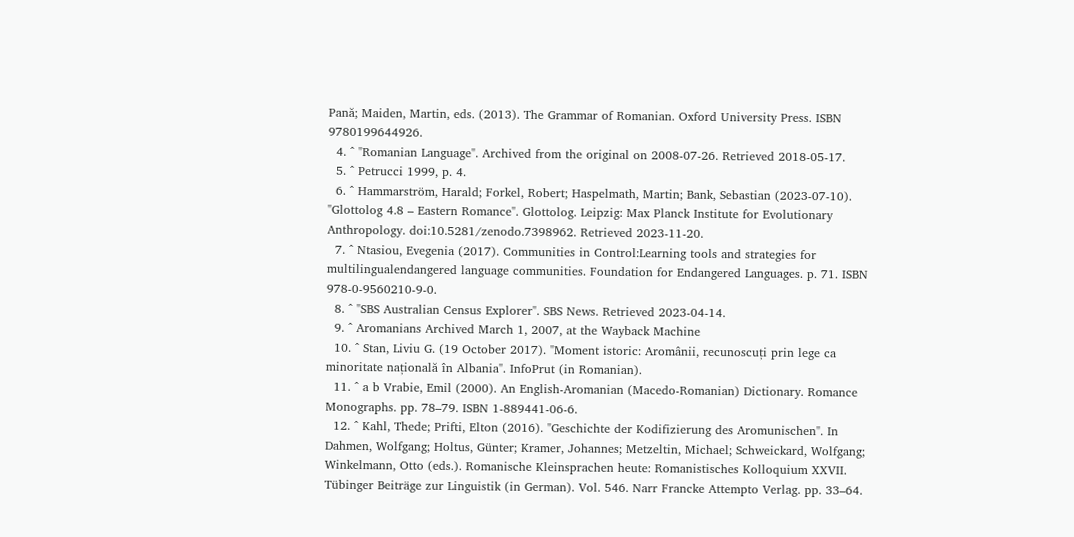Pană; Maiden, Martin, eds. (2013). The Grammar of Romanian. Oxford University Press. ISBN 9780199644926.
  4. ^ "Romanian Language". Archived from the original on 2008-07-26. Retrieved 2018-05-17.
  5. ^ Petrucci 1999, p. 4.
  6. ^ Hammarström, Harald; Forkel, Robert; Haspelmath, Martin; Bank, Sebastian (2023-07-10). "Glottolog 4.8 – Eastern Romance". Glottolog. Leipzig: Max Planck Institute for Evolutionary Anthropology. doi:10.5281/zenodo.7398962. Retrieved 2023-11-20.
  7. ^ Ntasiou, Evegenia (2017). Communities in Control:Learning tools and strategies for multilingualendangered language communities. Foundation for Endangered Languages. p. 71. ISBN 978-0-9560210-9-0.
  8. ^ "SBS Australian Census Explorer". SBS News. Retrieved 2023-04-14.
  9. ^ Aromanians Archived March 1, 2007, at the Wayback Machine
  10. ^ Stan, Liviu G. (19 October 2017). "Moment istoric: Aromânii, recunoscuți prin lege ca minoritate națională în Albania". InfoPrut (in Romanian).
  11. ^ a b Vrabie, Emil (2000). An English-Aromanian (Macedo-Romanian) Dictionary. Romance Monographs. pp. 78–79. ISBN 1-889441-06-6.
  12. ^ Kahl, Thede; Prifti, Elton (2016). "Geschichte der Kodifizierung des Aromunischen". In Dahmen, Wolfgang; Holtus, Günter; Kramer, Johannes; Metzeltin, Michael; Schweickard, Wolfgang; Winkelmann, Otto (eds.). Romanische Kleinsprachen heute: Romanistisches Kolloquium XXVII. Tübinger Beiträge zur Linguistik (in German). Vol. 546. Narr Francke Attempto Verlag. pp. 33–64.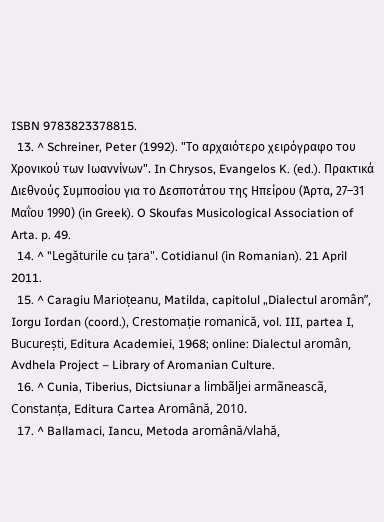ISBN 9783823378815.
  13. ^ Schreiner, Peter (1992). "Το αρχαιότερο χειρόγραφο του Χρονικού των Ιωαννίνων". In Chrysos, Evangelos K. (ed.). Πρακτικά Διεθνούς Συμποσίου για το Δεσποτάτου της Ηπείρου (Άρτα, 27–31 Μαΐου 1990) (in Greek). O Skoufas Musicological Association of Arta. p. 49.
  14. ^ "Legăturile cu țara". Cotidianul (in Romanian). 21 April 2011.
  15. ^ Caragiu Marioțeanu, Matilda, capitolul „Dialectul aromân”, Iorgu Iordan (coord.), Crestomație romanică, vol. III, partea I, București, Editura Academiei, 1968; online: Dialectul aromân, Avdhela Project – Library of Aromanian Culture.
  16. ^ Cunia, Tiberius, Dictsiunar a limbãljei armãneascã, Constanța, Editura Cartea Aromână, 2010.
  17. ^ Ballamaci, Iancu, Metoda aromână/vlahă,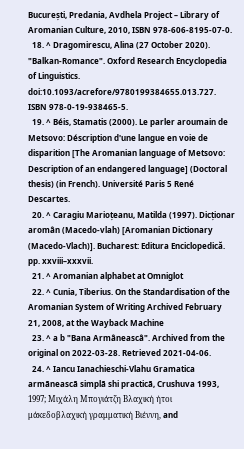București, Predania, Avdhela Project – Library of Aromanian Culture, 2010, ISBN 978-606-8195-07-0.
  18. ^ Dragomirescu, Alina (27 October 2020). "Balkan-Romance". Oxford Research Encyclopedia of Linguistics. doi:10.1093/acrefore/9780199384655.013.727. ISBN 978-0-19-938465-5.
  19. ^ Béis, Stamatis (2000). Le parler aroumain de Metsovo: Déscription d'une langue en voie de disparition [The Aromanian language of Metsovo: Description of an endangered language] (Doctoral thesis) (in French). Université Paris 5 René Descartes.
  20. ^ Caragiu Marioțeanu, Matilda (1997). Dicționar aromân (Macedo-vlah) [Aromanian Dictionary (Macedo-Vlach)]. Bucharest: Editura Enciclopedică. pp. xxviii–xxxvii.
  21. ^ Aromanian alphabet at Omniglot
  22. ^ Cunia, Tiberius. On the Standardisation of the Aromanian System of Writing Archived February 21, 2008, at the Wayback Machine
  23. ^ a b "Bana Armâneascâ". Archived from the original on 2022-03-28. Retrieved 2021-04-06.
  24. ^ Iancu Ianachieschi-Vlahu Gramatica armãneascã simplã shi practicã, Crushuva 1993, 1997; Μιχάλη Μπογιάτζη Βλαχική ήτοι μάκεδοβλαχική γραμματική Βιέννη, and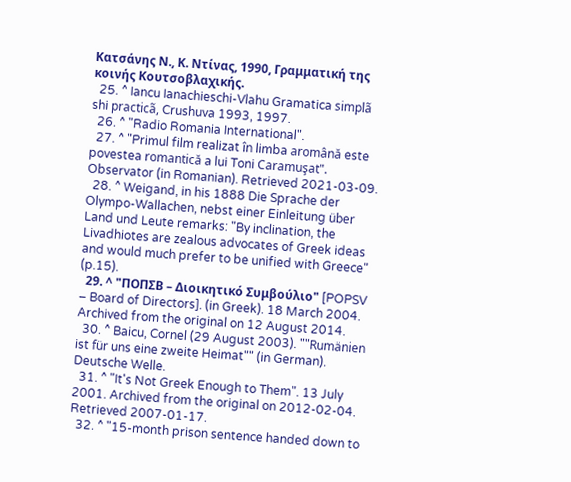Κατσάνης Ν., Κ. Ντίνας, 1990, Γραμματική της κοινής Κουτσοβλαχικής.
  25. ^ Iancu Ianachieschi-Vlahu Gramatica simplã shi practicã, Crushuva 1993, 1997.
  26. ^ "Radio Romania International".
  27. ^ "Primul film realizat în limba aromână este povestea romantică a lui Toni Caramuşat". Observator (in Romanian). Retrieved 2021-03-09.
  28. ^ Weigand, in his 1888 Die Sprache der Olympo-Wallachen, nebst einer Einleitung über Land und Leute remarks: "By inclination, the Livadhiotes are zealous advocates of Greek ideas and would much prefer to be unified with Greece" (p.15).
  29. ^ "ΠΟΠΣΒ – Διοικητικό Συμβούλιο" [POPSV – Board of Directors]. (in Greek). 18 March 2004. Archived from the original on 12 August 2014.
  30. ^ Baicu, Cornel (29 August 2003). ""Rumänien ist für uns eine zweite Heimat"" (in German). Deutsche Welle.
  31. ^ "It's Not Greek Enough to Them". 13 July 2001. Archived from the original on 2012-02-04. Retrieved 2007-01-17.
  32. ^ "15-month prison sentence handed down to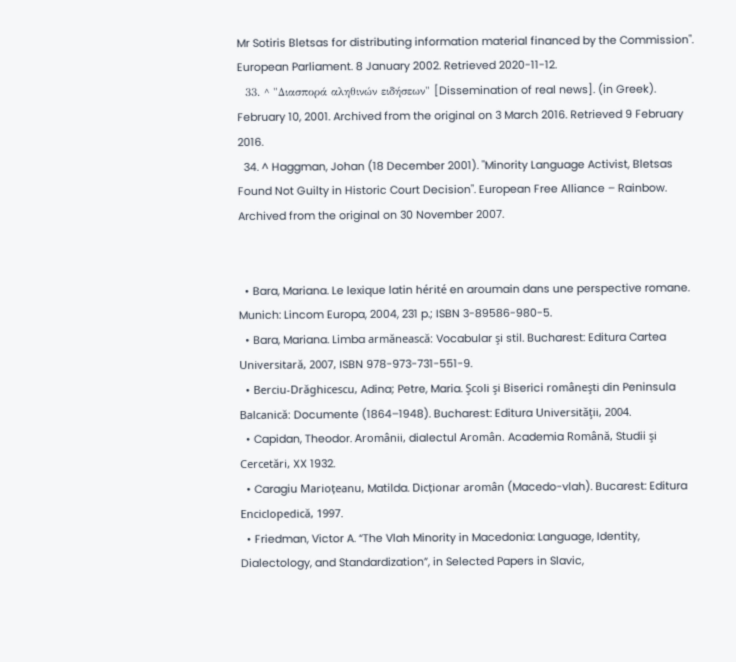Mr Sotiris Bletsas for distributing information material financed by the Commission". European Parliament. 8 January 2002. Retrieved 2020-11-12.
  33. ^ "Διασπορά αληθινών ειδήσεων" [Dissemination of real news]. (in Greek). February 10, 2001. Archived from the original on 3 March 2016. Retrieved 9 February 2016.
  34. ^ Haggman, Johan (18 December 2001). "Minority Language Activist, Bletsas Found Not Guilty in Historic Court Decision". European Free Alliance – Rainbow. Archived from the original on 30 November 2007.


  • Bara, Mariana. Le lexique latin hérité en aroumain dans une perspective romane. Munich: Lincom Europa, 2004, 231 p.; ISBN 3-89586-980-5.
  • Bara, Mariana. Limba armănească: Vocabular şi stil. Bucharest: Editura Cartea Universitară, 2007, ISBN 978-973-731-551-9.
  • Berciu-Drăghicescu, Adina; Petre, Maria. Şcoli şi Biserici româneşti din Peninsula Balcanică: Documente (1864–1948). Bucharest: Editura Universităţii, 2004.
  • Capidan, Theodor. Aromânii, dialectul Aromân. Academia Română, Studii şi Cercetări, XX 1932.
  • Caragiu Marioțeanu, Matilda. Dicționar aromân (Macedo-vlah). Bucarest: Editura Enciclopedică, 1997.
  • Friedman, Victor A. “The Vlah Minority in Macedonia: Language, Identity, Dialectology, and Standardization”, in Selected Papers in Slavic,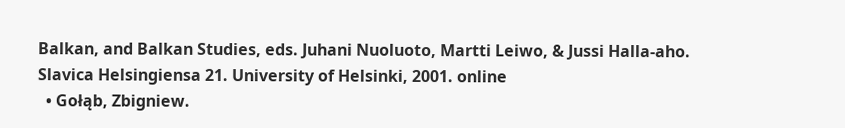Balkan, and Balkan Studies, eds. Juhani Nuoluoto, Martti Leiwo, & Jussi Halla-aho. Slavica Helsingiensa 21. University of Helsinki, 2001. online
  • Gołąb, Zbigniew.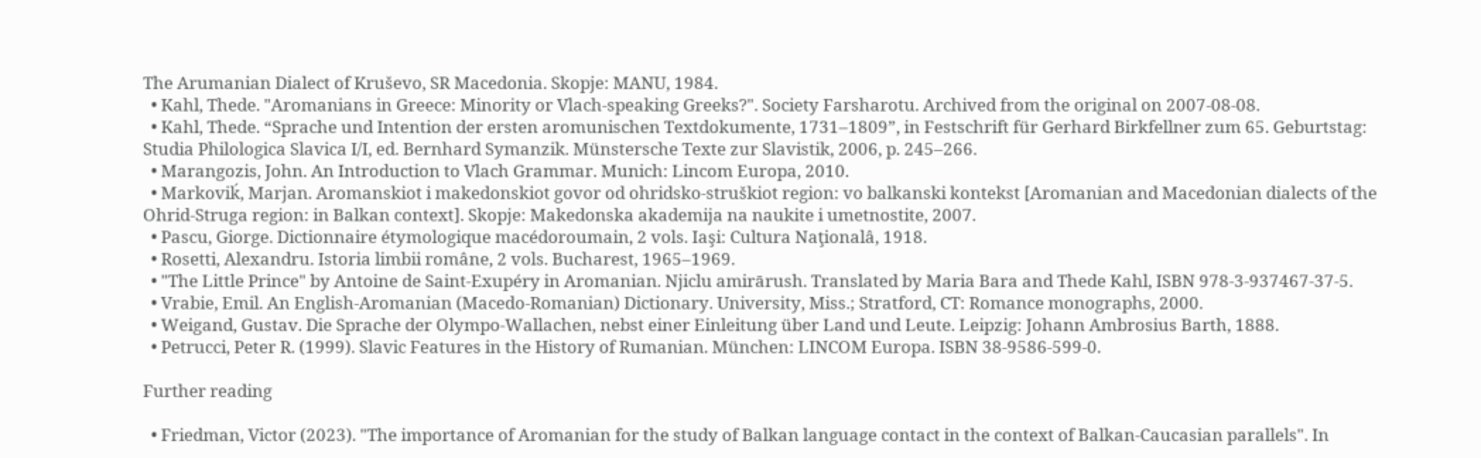The Arumanian Dialect of Kruševo, SR Macedonia. Skopje: MANU, 1984.
  • Kahl, Thede. "Aromanians in Greece: Minority or Vlach-speaking Greeks?". Society Farsharotu. Archived from the original on 2007-08-08.
  • Kahl, Thede. “Sprache und Intention der ersten aromunischen Textdokumente, 1731–1809”, in Festschrift für Gerhard Birkfellner zum 65. Geburtstag: Studia Philologica Slavica I/I, ed. Bernhard Symanzik. Münstersche Texte zur Slavistik, 2006, p. 245–266.
  • Marangozis, John. An Introduction to Vlach Grammar. Munich: Lincom Europa, 2010.
  • Markoviḱ, Marjan. Aromanskiot i makedonskiot govor od ohridsko-struškiot region: vo balkanski kontekst [Aromanian and Macedonian dialects of the Ohrid-Struga region: in Balkan context]. Skopje: Makedonska akademija na naukite i umetnostite, 2007.
  • Pascu, Giorge. Dictionnaire étymologique macédoroumain, 2 vols. Iaşi: Cultura Naţionalâ, 1918.
  • Rosetti, Alexandru. Istoria limbii române, 2 vols. Bucharest, 1965–1969.
  • "The Little Prince" by Antoine de Saint-Exupéry in Aromanian. Njiclu amirārush. Translated by Maria Bara and Thede Kahl, ISBN 978-3-937467-37-5.
  • Vrabie, Emil. An English-Aromanian (Macedo-Romanian) Dictionary. University, Miss.; Stratford, CT: Romance monographs, 2000.
  • Weigand, Gustav. Die Sprache der Olympo-Wallachen, nebst einer Einleitung über Land und Leute. Leipzig: Johann Ambrosius Barth, 1888.
  • Petrucci, Peter R. (1999). Slavic Features in the History of Rumanian. München: LINCOM Europa. ISBN 38-9586-599-0.

Further reading

  • Friedman, Victor (2023). "The importance of Aromanian for the study of Balkan language contact in the context of Balkan-Caucasian parallels". In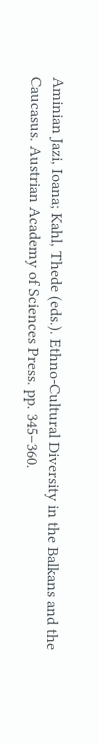Aminian Jazi, Ioana; Kahl, Thede (eds.). Ethno-Cultural Diversity in the Balkans and the Caucasus. Austrian Academy of Sciences Press. pp. 345–360.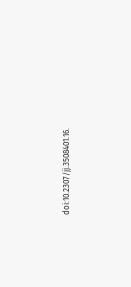doi:10.2307/jj.3508401.16.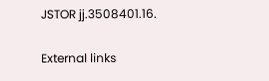JSTOR jj.3508401.16.

External links